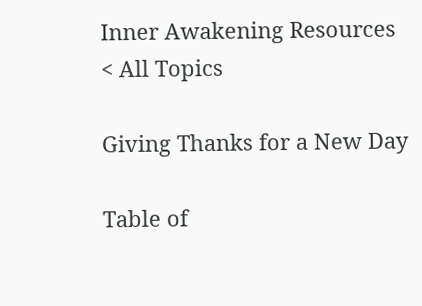Inner Awakening Resources
< All Topics

Giving Thanks for a New Day

Table of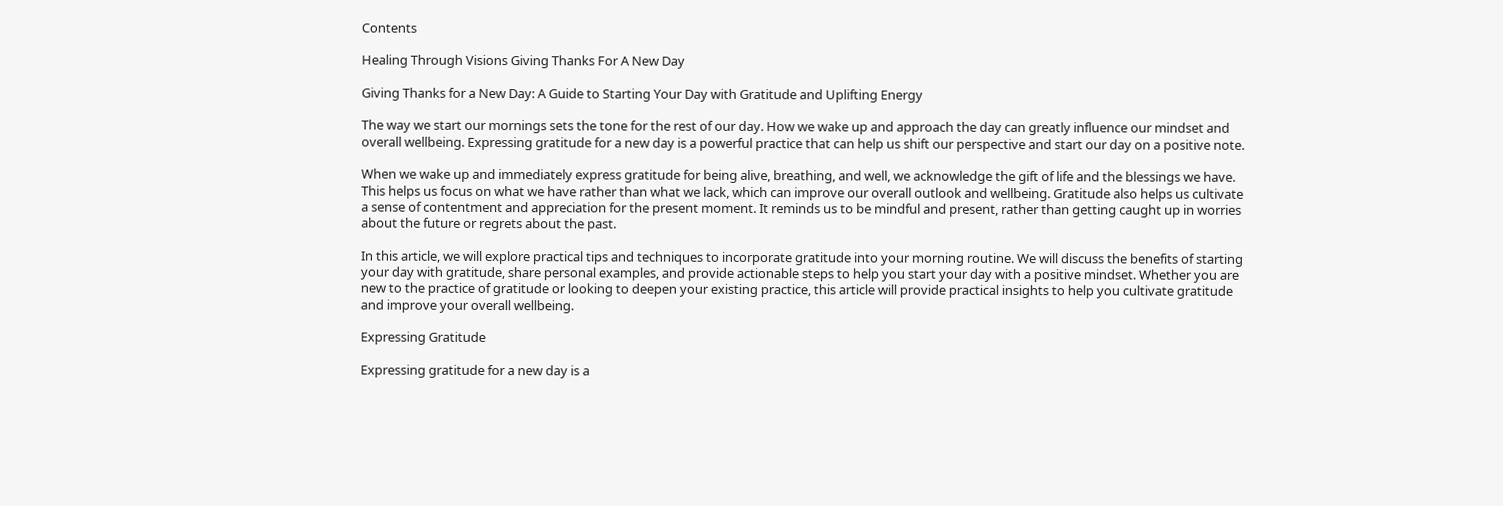Contents

Healing Through Visions Giving Thanks For A New Day

Giving Thanks for a New Day: A Guide to Starting Your Day with Gratitude and Uplifting Energy

The way we start our mornings sets the tone for the rest of our day. How we wake up and approach the day can greatly influence our mindset and overall wellbeing. Expressing gratitude for a new day is a powerful practice that can help us shift our perspective and start our day on a positive note.

When we wake up and immediately express gratitude for being alive, breathing, and well, we acknowledge the gift of life and the blessings we have. This helps us focus on what we have rather than what we lack, which can improve our overall outlook and wellbeing. Gratitude also helps us cultivate a sense of contentment and appreciation for the present moment. It reminds us to be mindful and present, rather than getting caught up in worries about the future or regrets about the past.

In this article, we will explore practical tips and techniques to incorporate gratitude into your morning routine. We will discuss the benefits of starting your day with gratitude, share personal examples, and provide actionable steps to help you start your day with a positive mindset. Whether you are new to the practice of gratitude or looking to deepen your existing practice, this article will provide practical insights to help you cultivate gratitude and improve your overall wellbeing.

Expressing Gratitude

Expressing gratitude for a new day is a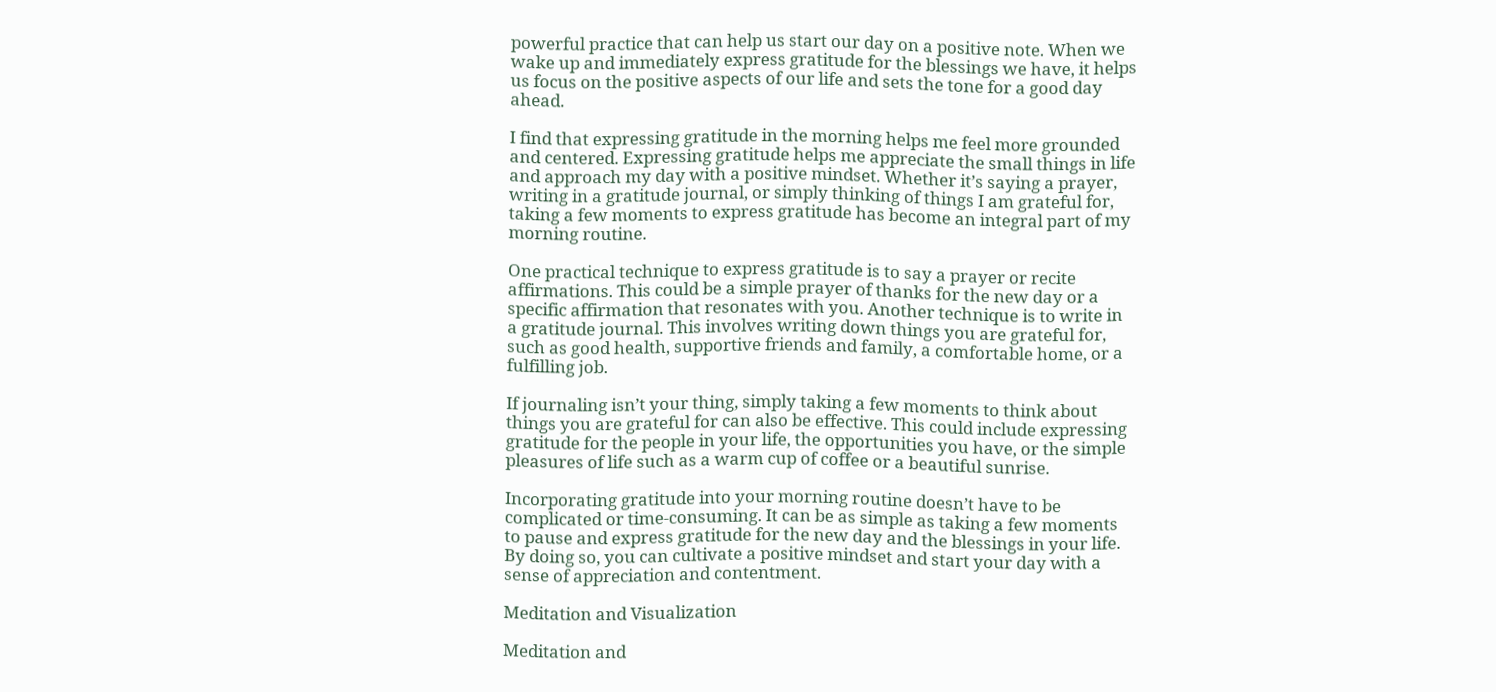powerful practice that can help us start our day on a positive note. When we wake up and immediately express gratitude for the blessings we have, it helps us focus on the positive aspects of our life and sets the tone for a good day ahead.

I find that expressing gratitude in the morning helps me feel more grounded and centered. Expressing gratitude helps me appreciate the small things in life and approach my day with a positive mindset. Whether it’s saying a prayer, writing in a gratitude journal, or simply thinking of things I am grateful for, taking a few moments to express gratitude has become an integral part of my morning routine.

One practical technique to express gratitude is to say a prayer or recite affirmations. This could be a simple prayer of thanks for the new day or a specific affirmation that resonates with you. Another technique is to write in a gratitude journal. This involves writing down things you are grateful for, such as good health, supportive friends and family, a comfortable home, or a fulfilling job.

If journaling isn’t your thing, simply taking a few moments to think about things you are grateful for can also be effective. This could include expressing gratitude for the people in your life, the opportunities you have, or the simple pleasures of life such as a warm cup of coffee or a beautiful sunrise.

Incorporating gratitude into your morning routine doesn’t have to be complicated or time-consuming. It can be as simple as taking a few moments to pause and express gratitude for the new day and the blessings in your life. By doing so, you can cultivate a positive mindset and start your day with a sense of appreciation and contentment.

Meditation and Visualization

Meditation and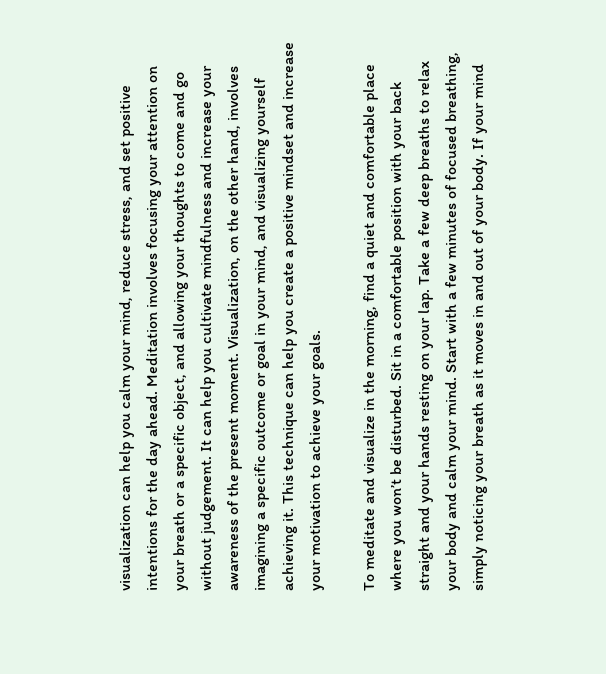visualization can help you calm your mind, reduce stress, and set positive intentions for the day ahead. Meditation involves focusing your attention on your breath or a specific object, and allowing your thoughts to come and go without judgement. It can help you cultivate mindfulness and increase your awareness of the present moment. Visualization, on the other hand, involves imagining a specific outcome or goal in your mind, and visualizing yourself achieving it. This technique can help you create a positive mindset and increase your motivation to achieve your goals.

To meditate and visualize in the morning, find a quiet and comfortable place where you won’t be disturbed. Sit in a comfortable position with your back straight and your hands resting on your lap. Take a few deep breaths to relax your body and calm your mind. Start with a few minutes of focused breathing, simply noticing your breath as it moves in and out of your body. If your mind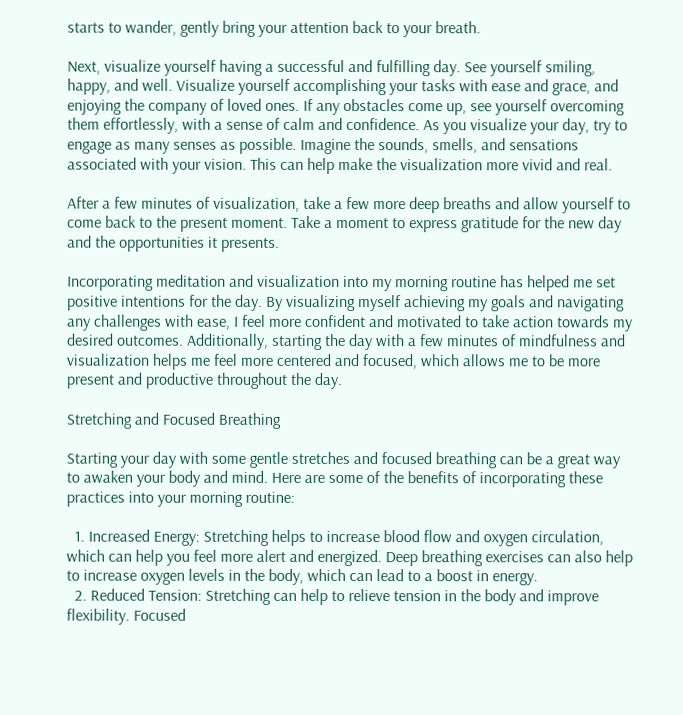starts to wander, gently bring your attention back to your breath.

Next, visualize yourself having a successful and fulfilling day. See yourself smiling, happy, and well. Visualize yourself accomplishing your tasks with ease and grace, and enjoying the company of loved ones. If any obstacles come up, see yourself overcoming them effortlessly, with a sense of calm and confidence. As you visualize your day, try to engage as many senses as possible. Imagine the sounds, smells, and sensations associated with your vision. This can help make the visualization more vivid and real.

After a few minutes of visualization, take a few more deep breaths and allow yourself to come back to the present moment. Take a moment to express gratitude for the new day and the opportunities it presents.

Incorporating meditation and visualization into my morning routine has helped me set positive intentions for the day. By visualizing myself achieving my goals and navigating any challenges with ease, I feel more confident and motivated to take action towards my desired outcomes. Additionally, starting the day with a few minutes of mindfulness and visualization helps me feel more centered and focused, which allows me to be more present and productive throughout the day.

Stretching and Focused Breathing

Starting your day with some gentle stretches and focused breathing can be a great way to awaken your body and mind. Here are some of the benefits of incorporating these practices into your morning routine:

  1. Increased Energy: Stretching helps to increase blood flow and oxygen circulation, which can help you feel more alert and energized. Deep breathing exercises can also help to increase oxygen levels in the body, which can lead to a boost in energy.
  2. Reduced Tension: Stretching can help to relieve tension in the body and improve flexibility. Focused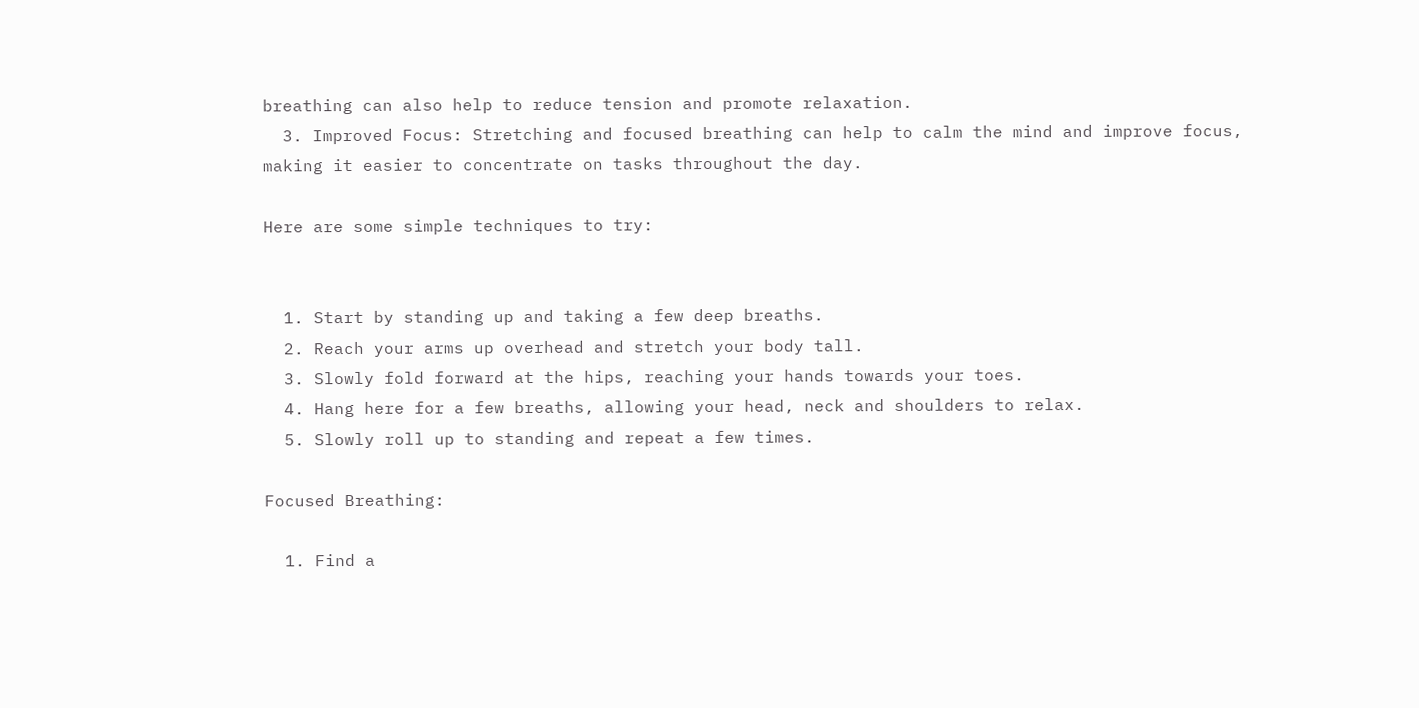breathing can also help to reduce tension and promote relaxation.
  3. Improved Focus: Stretching and focused breathing can help to calm the mind and improve focus, making it easier to concentrate on tasks throughout the day.

Here are some simple techniques to try:


  1. Start by standing up and taking a few deep breaths.
  2. Reach your arms up overhead and stretch your body tall.
  3. Slowly fold forward at the hips, reaching your hands towards your toes.
  4. Hang here for a few breaths, allowing your head, neck and shoulders to relax.
  5. Slowly roll up to standing and repeat a few times.

Focused Breathing:

  1. Find a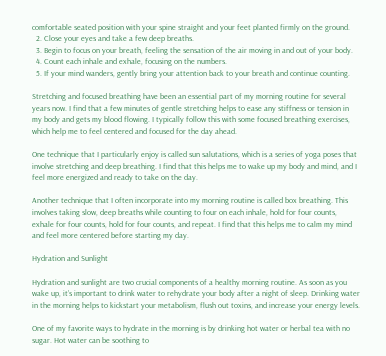comfortable seated position with your spine straight and your feet planted firmly on the ground.
  2. Close your eyes and take a few deep breaths.
  3. Begin to focus on your breath, feeling the sensation of the air moving in and out of your body.
  4. Count each inhale and exhale, focusing on the numbers.
  5. If your mind wanders, gently bring your attention back to your breath and continue counting.

Stretching and focused breathing have been an essential part of my morning routine for several years now. I find that a few minutes of gentle stretching helps to ease any stiffness or tension in my body and gets my blood flowing. I typically follow this with some focused breathing exercises, which help me to feel centered and focused for the day ahead.

One technique that I particularly enjoy is called sun salutations, which is a series of yoga poses that involve stretching and deep breathing. I find that this helps me to wake up my body and mind, and I feel more energized and ready to take on the day.

Another technique that I often incorporate into my morning routine is called box breathing. This involves taking slow, deep breaths while counting to four on each inhale, hold for four counts, exhale for four counts, hold for four counts, and repeat. I find that this helps me to calm my mind and feel more centered before starting my day.

Hydration and Sunlight

Hydration and sunlight are two crucial components of a healthy morning routine. As soon as you wake up, it’s important to drink water to rehydrate your body after a night of sleep. Drinking water in the morning helps to kickstart your metabolism, flush out toxins, and increase your energy levels.

One of my favorite ways to hydrate in the morning is by drinking hot water or herbal tea with no sugar. Hot water can be soothing to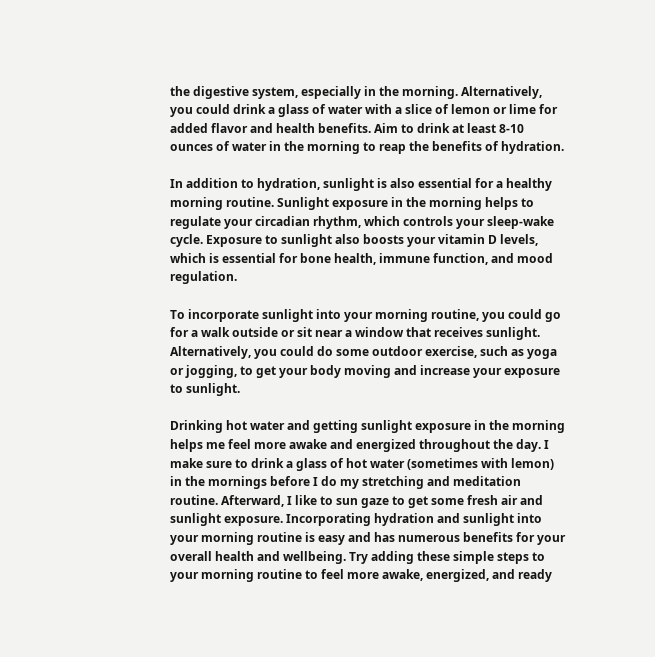the digestive system, especially in the morning. Alternatively, you could drink a glass of water with a slice of lemon or lime for added flavor and health benefits. Aim to drink at least 8-10 ounces of water in the morning to reap the benefits of hydration.

In addition to hydration, sunlight is also essential for a healthy morning routine. Sunlight exposure in the morning helps to regulate your circadian rhythm, which controls your sleep-wake cycle. Exposure to sunlight also boosts your vitamin D levels, which is essential for bone health, immune function, and mood regulation.

To incorporate sunlight into your morning routine, you could go for a walk outside or sit near a window that receives sunlight. Alternatively, you could do some outdoor exercise, such as yoga or jogging, to get your body moving and increase your exposure to sunlight.

Drinking hot water and getting sunlight exposure in the morning helps me feel more awake and energized throughout the day. I make sure to drink a glass of hot water (sometimes with lemon) in the mornings before I do my stretching and meditation routine. Afterward, I like to sun gaze to get some fresh air and sunlight exposure. Incorporating hydration and sunlight into your morning routine is easy and has numerous benefits for your overall health and wellbeing. Try adding these simple steps to your morning routine to feel more awake, energized, and ready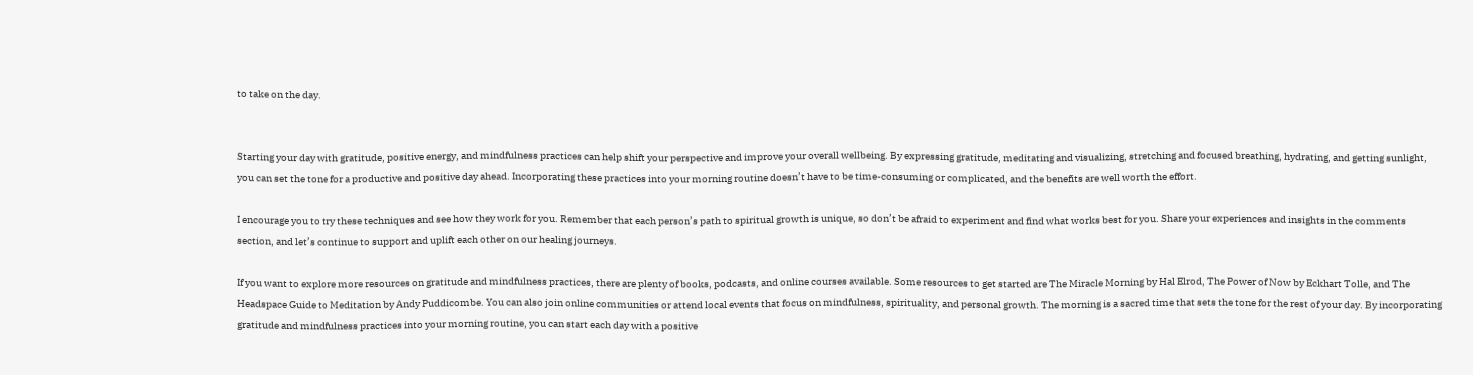to take on the day.


Starting your day with gratitude, positive energy, and mindfulness practices can help shift your perspective and improve your overall wellbeing. By expressing gratitude, meditating and visualizing, stretching and focused breathing, hydrating, and getting sunlight, you can set the tone for a productive and positive day ahead. Incorporating these practices into your morning routine doesn’t have to be time-consuming or complicated, and the benefits are well worth the effort.

I encourage you to try these techniques and see how they work for you. Remember that each person’s path to spiritual growth is unique, so don’t be afraid to experiment and find what works best for you. Share your experiences and insights in the comments section, and let’s continue to support and uplift each other on our healing journeys.

If you want to explore more resources on gratitude and mindfulness practices, there are plenty of books, podcasts, and online courses available. Some resources to get started are The Miracle Morning by Hal Elrod, The Power of Now by Eckhart Tolle, and The Headspace Guide to Meditation by Andy Puddicombe. You can also join online communities or attend local events that focus on mindfulness, spirituality, and personal growth. The morning is a sacred time that sets the tone for the rest of your day. By incorporating gratitude and mindfulness practices into your morning routine, you can start each day with a positive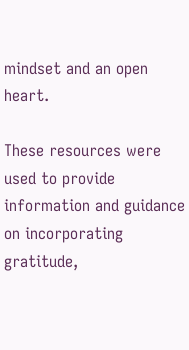mindset and an open heart.

These resources were used to provide information and guidance on incorporating gratitude,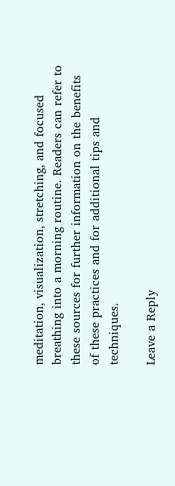meditation, visualization, stretching, and focused breathing into a morning routine. Readers can refer to these sources for further information on the benefits of these practices and for additional tips and techniques.

Leave a Reply